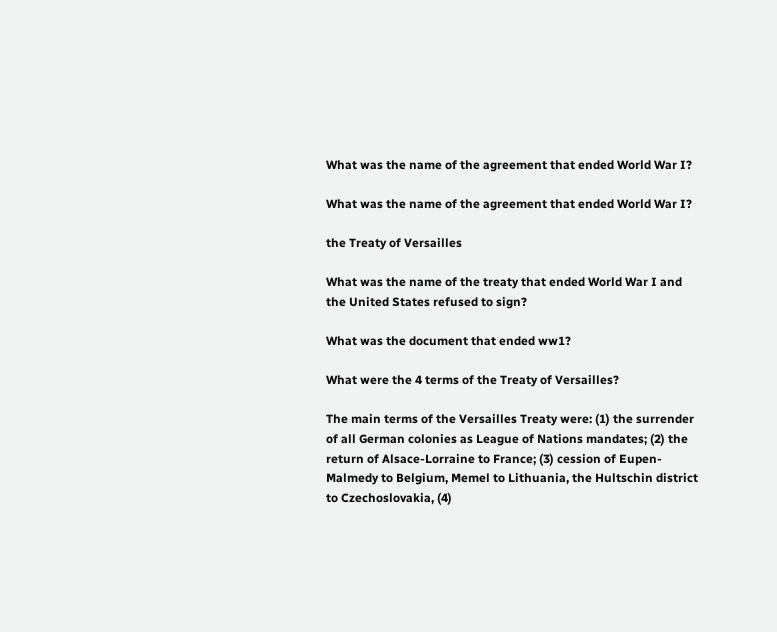What was the name of the agreement that ended World War I?

What was the name of the agreement that ended World War I?

the Treaty of Versailles

What was the name of the treaty that ended World War I and the United States refused to sign?

What was the document that ended ww1?

What were the 4 terms of the Treaty of Versailles?

The main terms of the Versailles Treaty were: (1) the surrender of all German colonies as League of Nations mandates; (2) the return of Alsace-Lorraine to France; (3) cession of Eupen-Malmedy to Belgium, Memel to Lithuania, the Hultschin district to Czechoslovakia, (4)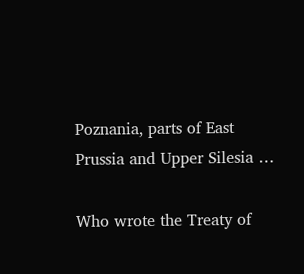Poznania, parts of East Prussia and Upper Silesia …

Who wrote the Treaty of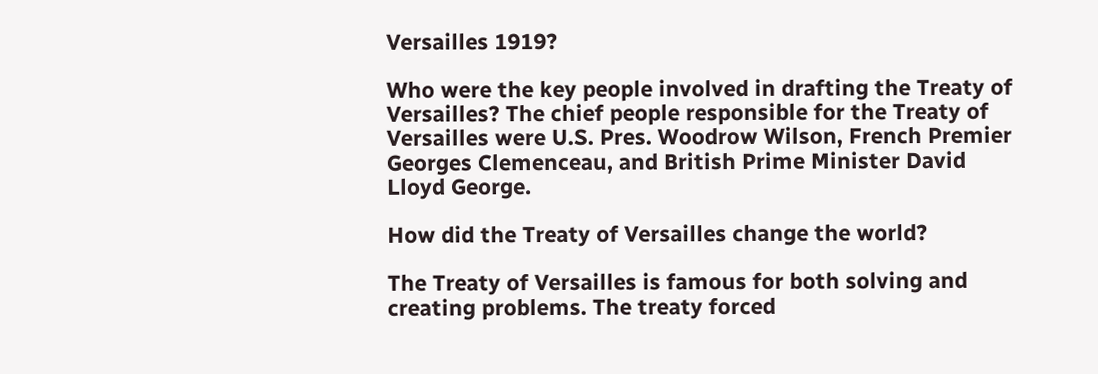Versailles 1919?

Who were the key people involved in drafting the Treaty of Versailles? The chief people responsible for the Treaty of Versailles were U.S. Pres. Woodrow Wilson, French Premier Georges Clemenceau, and British Prime Minister David Lloyd George.

How did the Treaty of Versailles change the world?

The Treaty of Versailles is famous for both solving and creating problems. The treaty forced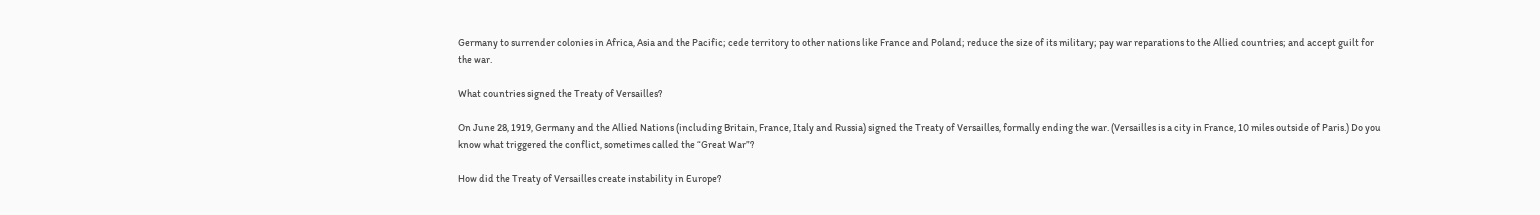Germany to surrender colonies in Africa, Asia and the Pacific; cede territory to other nations like France and Poland; reduce the size of its military; pay war reparations to the Allied countries; and accept guilt for the war.

What countries signed the Treaty of Versailles?

On June 28, 1919, Germany and the Allied Nations (including Britain, France, Italy and Russia) signed the Treaty of Versailles, formally ending the war. (Versailles is a city in France, 10 miles outside of Paris.) Do you know what triggered the conflict, sometimes called the “Great War”?

How did the Treaty of Versailles create instability in Europe?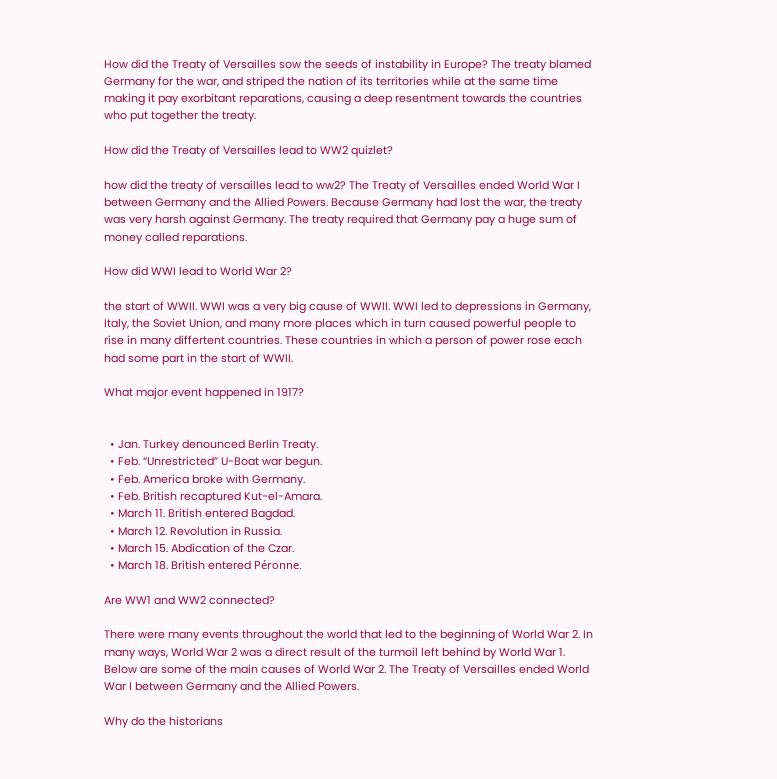How did the Treaty of Versailles sow the seeds of instability in Europe? The treaty blamed Germany for the war, and striped the nation of its territories while at the same time making it pay exorbitant reparations, causing a deep resentment towards the countries who put together the treaty.

How did the Treaty of Versailles lead to WW2 quizlet?

how did the treaty of versailles lead to ww2? The Treaty of Versailles ended World War I between Germany and the Allied Powers. Because Germany had lost the war, the treaty was very harsh against Germany. The treaty required that Germany pay a huge sum of money called reparations.

How did WWI lead to World War 2?

the start of WWII. WWI was a very big cause of WWII. WWI led to depressions in Germany, Italy, the Soviet Union, and many more places which in turn caused powerful people to rise in many differtent countries. These countries in which a person of power rose each had some part in the start of WWII.

What major event happened in 1917?


  • Jan. Turkey denounced Berlin Treaty.
  • Feb. “Unrestricted” U-Boat war begun.
  • Feb. America broke with Germany.
  • Feb. British recaptured Kut-el-Amara.
  • March 11. British entered Bagdad.
  • March 12. Revolution in Russia.
  • March 15. Abdication of the Czar.
  • March 18. British entered Péronne.

Are WW1 and WW2 connected?

There were many events throughout the world that led to the beginning of World War 2. In many ways, World War 2 was a direct result of the turmoil left behind by World War 1. Below are some of the main causes of World War 2. The Treaty of Versailles ended World War I between Germany and the Allied Powers.

Why do the historians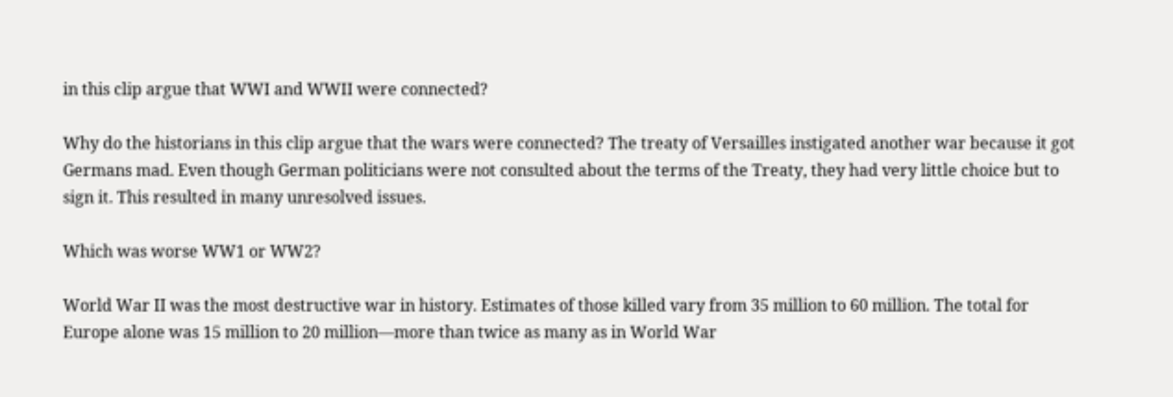in this clip argue that WWI and WWII were connected?

Why do the historians in this clip argue that the wars were connected? The treaty of Versailles instigated another war because it got Germans mad. Even though German politicians were not consulted about the terms of the Treaty, they had very little choice but to sign it. This resulted in many unresolved issues.

Which was worse WW1 or WW2?

World War II was the most destructive war in history. Estimates of those killed vary from 35 million to 60 million. The total for Europe alone was 15 million to 20 million—more than twice as many as in World War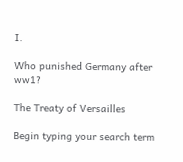I.

Who punished Germany after ww1?

The Treaty of Versailles

Begin typing your search term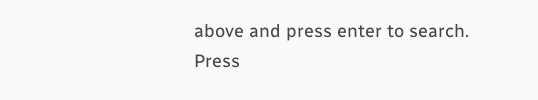above and press enter to search. Press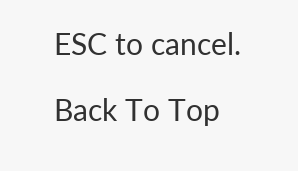ESC to cancel.

Back To Top